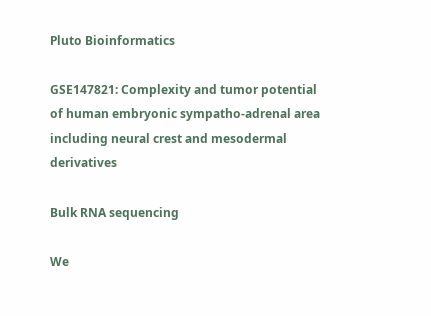Pluto Bioinformatics

GSE147821: Complexity and tumor potential of human embryonic sympatho-adrenal area including neural crest and mesodermal derivatives

Bulk RNA sequencing

We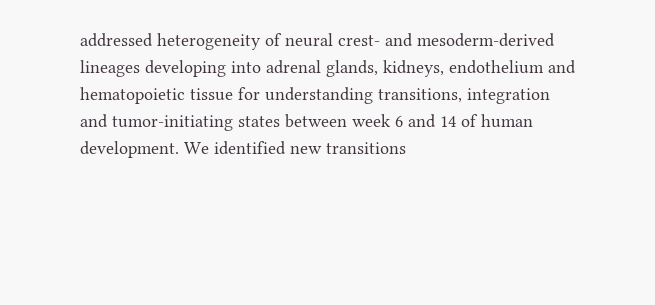addressed heterogeneity of neural crest- and mesoderm-derived lineages developing into adrenal glands, kidneys, endothelium and hematopoietic tissue for understanding transitions, integration and tumor-initiating states between week 6 and 14 of human development. We identified new transitions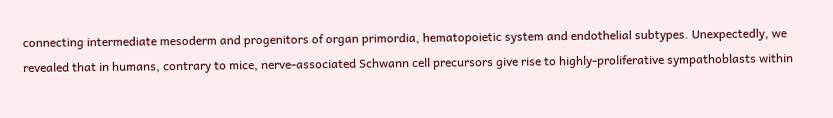connecting intermediate mesoderm and progenitors of organ primordia, hematopoietic system and endothelial subtypes. Unexpectedly, we revealed that in humans, contrary to mice, nerve-associated Schwann cell precursors give rise to highly-proliferative sympathoblasts within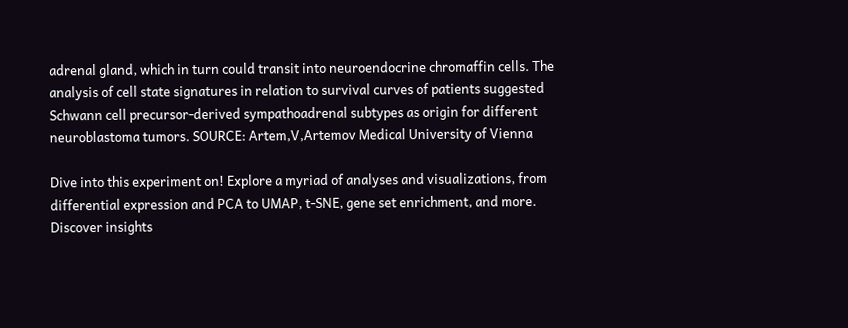adrenal gland, which in turn could transit into neuroendocrine chromaffin cells. The analysis of cell state signatures in relation to survival curves of patients suggested Schwann cell precursor-derived sympathoadrenal subtypes as origin for different neuroblastoma tumors. SOURCE: Artem,V,Artemov Medical University of Vienna

Dive into this experiment on! Explore a myriad of analyses and visualizations, from differential expression and PCA to UMAP, t-SNE, gene set enrichment, and more. Discover insights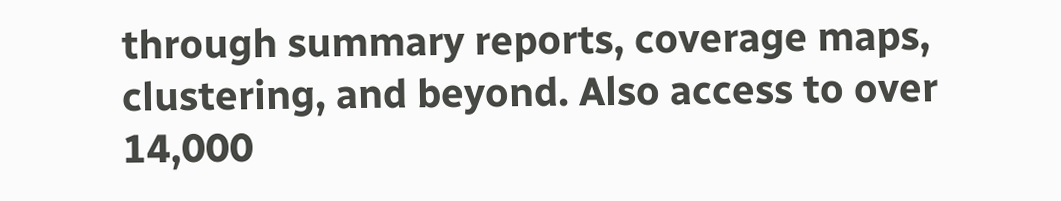through summary reports, coverage maps, clustering, and beyond. Also access to over 14,000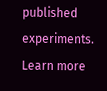published experiments. Learn more